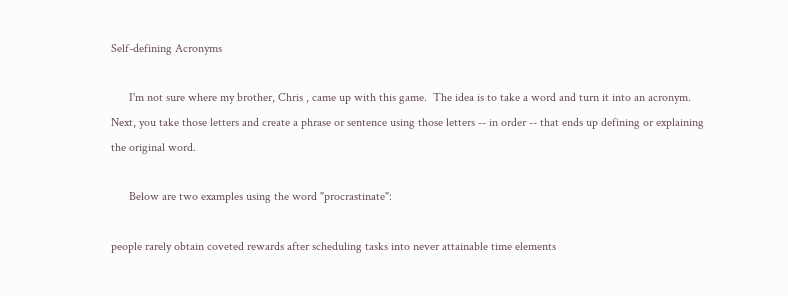Self-defining Acronyms

      I'm not sure where my brother, Chris , came up with this game.  The idea is to take a word and turn it into an acronym.  Next, you take those letters and create a phrase or sentence using those letters -- in order -- that ends up defining or explaining the original word.

      Below are two examples using the word "procrastinate":

people rarely obtain coveted rewards after scheduling tasks into never attainable time elements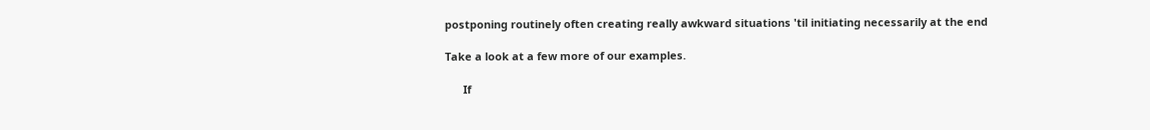postponing routinely often creating really awkward situations 'til initiating necessarily at the end

Take a look at a few more of our examples.

      If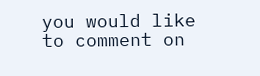you would like to comment on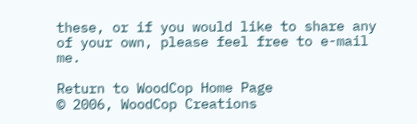these, or if you would like to share any of your own, please feel free to e-mail me.

Return to WoodCop Home Page
© 2006, WoodCop Creations